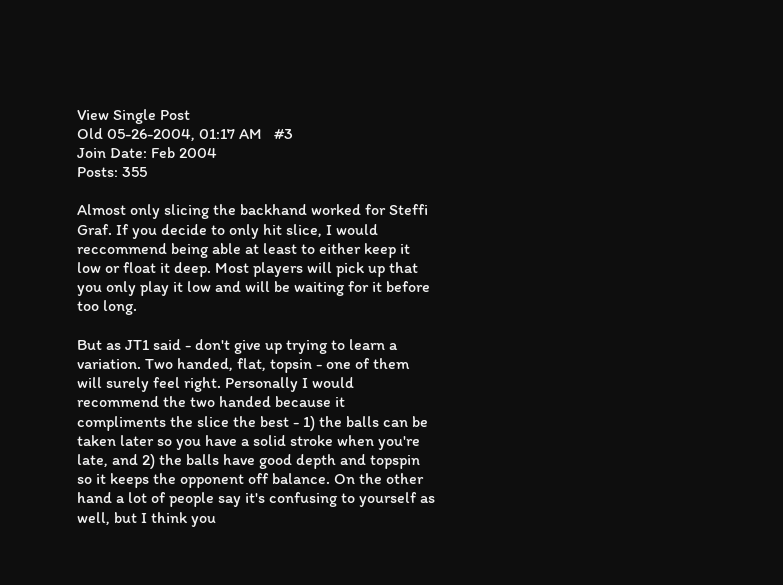View Single Post
Old 05-26-2004, 01:17 AM   #3
Join Date: Feb 2004
Posts: 355

Almost only slicing the backhand worked for Steffi Graf. If you decide to only hit slice, I would reccommend being able at least to either keep it low or float it deep. Most players will pick up that you only play it low and will be waiting for it before too long.

But as JT1 said - don't give up trying to learn a variation. Two handed, flat, topsin - one of them will surely feel right. Personally I would recommend the two handed because it compliments the slice the best - 1) the balls can be taken later so you have a solid stroke when you're late, and 2) the balls have good depth and topspin so it keeps the opponent off balance. On the other hand a lot of people say it's confusing to yourself as well, but I think you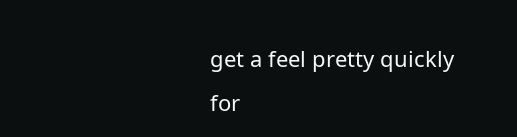get a feel pretty quickly for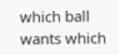which ball wants which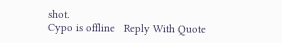shot.
Cypo is offline   Reply With Quote